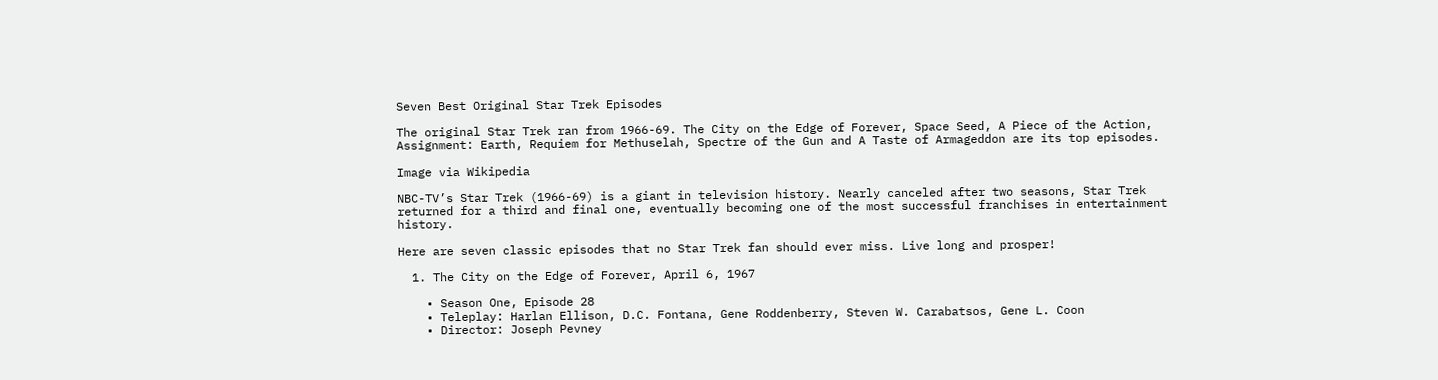Seven Best Original Star Trek Episodes

The original Star Trek ran from 1966-69. The City on the Edge of Forever, Space Seed, A Piece of the Action, Assignment: Earth, Requiem for Methuselah, Spectre of the Gun and A Taste of Armageddon are its top episodes.

Image via Wikipedia

NBC-TV’s Star Trek (1966-69) is a giant in television history. Nearly canceled after two seasons, Star Trek returned for a third and final one, eventually becoming one of the most successful franchises in entertainment history.

Here are seven classic episodes that no Star Trek fan should ever miss. Live long and prosper!

  1. The City on the Edge of Forever, April 6, 1967

    • Season One, Episode 28
    • Teleplay: Harlan Ellison, D.C. Fontana, Gene Roddenberry, Steven W. Carabatsos, Gene L. Coon
    • Director: Joseph Pevney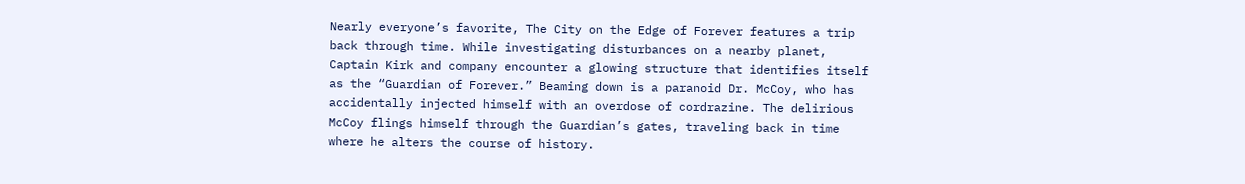Nearly everyone’s favorite, The City on the Edge of Forever features a trip back through time. While investigating disturbances on a nearby planet, Captain Kirk and company encounter a glowing structure that identifies itself as the “Guardian of Forever.” Beaming down is a paranoid Dr. McCoy, who has accidentally injected himself with an overdose of cordrazine. The delirious McCoy flings himself through the Guardian’s gates, traveling back in time where he alters the course of history.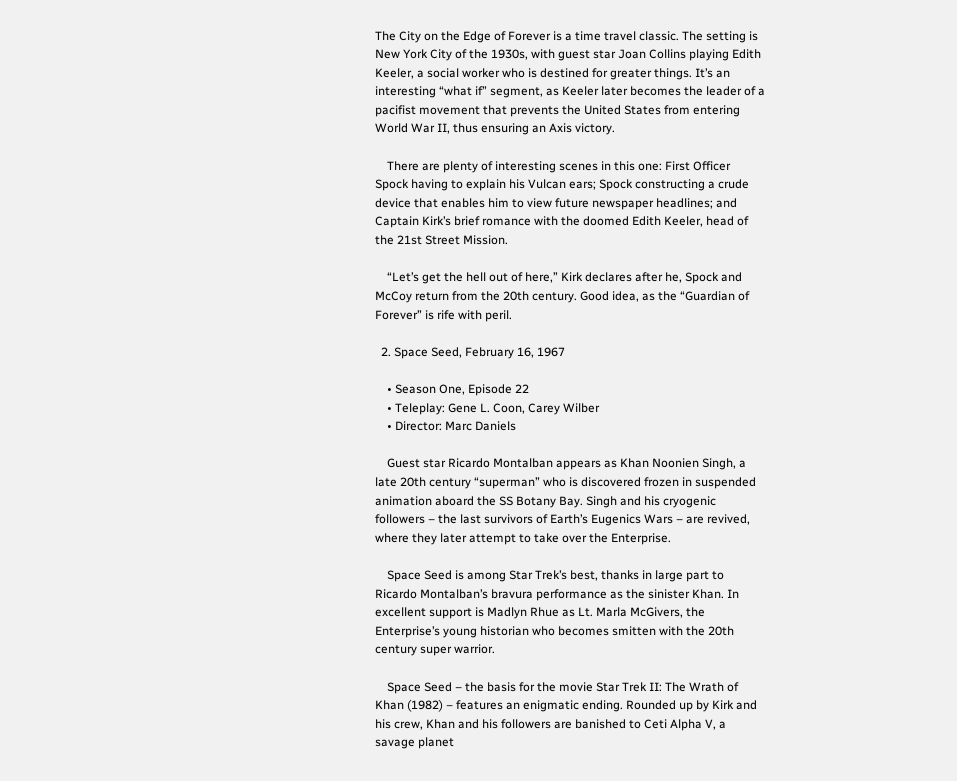The City on the Edge of Forever is a time travel classic. The setting is New York City of the 1930s, with guest star Joan Collins playing Edith Keeler, a social worker who is destined for greater things. It’s an interesting “what if” segment, as Keeler later becomes the leader of a pacifist movement that prevents the United States from entering World War II, thus ensuring an Axis victory.

    There are plenty of interesting scenes in this one: First Officer Spock having to explain his Vulcan ears; Spock constructing a crude device that enables him to view future newspaper headlines; and Captain Kirk’s brief romance with the doomed Edith Keeler, head of the 21st Street Mission.

    “Let’s get the hell out of here,” Kirk declares after he, Spock and McCoy return from the 20th century. Good idea, as the “Guardian of Forever” is rife with peril.

  2. Space Seed, February 16, 1967

    • Season One, Episode 22
    • Teleplay: Gene L. Coon, Carey Wilber
    • Director: Marc Daniels

    Guest star Ricardo Montalban appears as Khan Noonien Singh, a late 20th century “superman” who is discovered frozen in suspended animation aboard the SS Botany Bay. Singh and his cryogenic followers – the last survivors of Earth’s Eugenics Wars – are revived, where they later attempt to take over the Enterprise.

    Space Seed is among Star Trek’s best, thanks in large part to Ricardo Montalban’s bravura performance as the sinister Khan. In excellent support is Madlyn Rhue as Lt. Marla McGivers, the Enterprise’s young historian who becomes smitten with the 20th century super warrior.

    Space Seed – the basis for the movie Star Trek II: The Wrath of Khan (1982) – features an enigmatic ending. Rounded up by Kirk and his crew, Khan and his followers are banished to Ceti Alpha V, a savage planet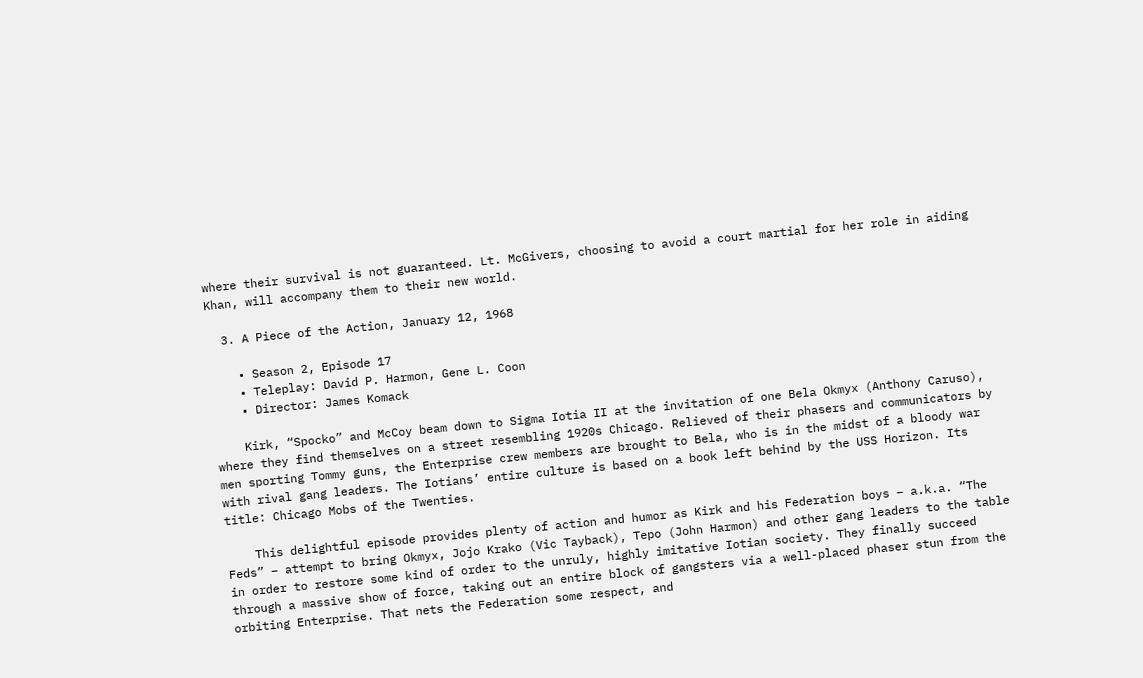where their survival is not guaranteed. Lt. McGivers, choosing to avoid a court martial for her role in aiding Khan, will accompany them to their new world.

  3. A Piece of the Action, January 12, 1968

    • Season 2, Episode 17
    • Teleplay: David P. Harmon, Gene L. Coon
    • Director: James Komack

    Kirk, “Spocko” and McCoy beam down to Sigma Iotia II at the invitation of one Bela Okmyx (Anthony Caruso), where they find themselves on a street resembling 1920s Chicago. Relieved of their phasers and communicators by men sporting Tommy guns, the Enterprise crew members are brought to Bela, who is in the midst of a bloody war with rival gang leaders. The Iotians’ entire culture is based on a book left behind by the USS Horizon. Its title: Chicago Mobs of the Twenties.

    This delightful episode provides plenty of action and humor as Kirk and his Federation boys – a.k.a. “The Feds” – attempt to bring Okmyx, Jojo Krako (Vic Tayback), Tepo (John Harmon) and other gang leaders to the table in order to restore some kind of order to the unruly, highly imitative Iotian society. They finally succeed through a massive show of force, taking out an entire block of gangsters via a well-placed phaser stun from the orbiting Enterprise. That nets the Federation some respect, and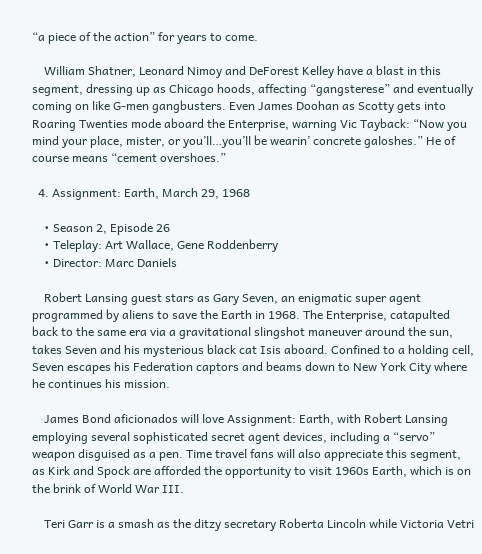“a piece of the action” for years to come.

    William Shatner, Leonard Nimoy and DeForest Kelley have a blast in this segment, dressing up as Chicago hoods, affecting “gangsterese” and eventually coming on like G-men gangbusters. Even James Doohan as Scotty gets into Roaring Twenties mode aboard the Enterprise, warning Vic Tayback: “Now you mind your place, mister, or you’ll…you’ll be wearin’ concrete galoshes.” He of course means “cement overshoes.”

  4. Assignment: Earth, March 29, 1968

    • Season 2, Episode 26
    • Teleplay: Art Wallace, Gene Roddenberry
    • Director: Marc Daniels

    Robert Lansing guest stars as Gary Seven, an enigmatic super agent programmed by aliens to save the Earth in 1968. The Enterprise, catapulted back to the same era via a gravitational slingshot maneuver around the sun, takes Seven and his mysterious black cat Isis aboard. Confined to a holding cell, Seven escapes his Federation captors and beams down to New York City where he continues his mission.

    James Bond aficionados will love Assignment: Earth, with Robert Lansing employing several sophisticated secret agent devices, including a “servo” weapon disguised as a pen. Time travel fans will also appreciate this segment, as Kirk and Spock are afforded the opportunity to visit 1960s Earth, which is on the brink of World War III.

    Teri Garr is a smash as the ditzy secretary Roberta Lincoln while Victoria Vetri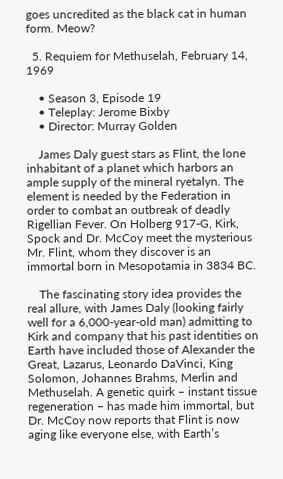goes uncredited as the black cat in human form. Meow?

  5. Requiem for Methuselah, February 14, 1969

    • Season 3, Episode 19
    • Teleplay: Jerome Bixby
    • Director: Murray Golden

    James Daly guest stars as Flint, the lone inhabitant of a planet which harbors an ample supply of the mineral ryetalyn. The element is needed by the Federation in order to combat an outbreak of deadly Rigellian Fever. On Holberg 917-G, Kirk, Spock and Dr. McCoy meet the mysterious Mr. Flint, whom they discover is an immortal born in Mesopotamia in 3834 BC.

    The fascinating story idea provides the real allure, with James Daly (looking fairly well for a 6,000-year-old man) admitting to Kirk and company that his past identities on Earth have included those of Alexander the Great, Lazarus, Leonardo DaVinci, King Solomon, Johannes Brahms, Merlin and Methuselah. A genetic quirk – instant tissue regeneration – has made him immortal, but Dr. McCoy now reports that Flint is now aging like everyone else, with Earth’s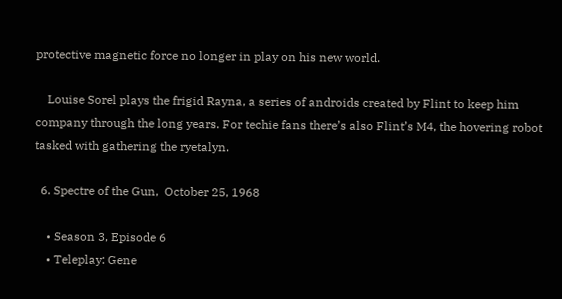protective magnetic force no longer in play on his new world.

    Louise Sorel plays the frigid Rayna, a series of androids created by Flint to keep him company through the long years. For techie fans there’s also Flint’s M4, the hovering robot tasked with gathering the ryetalyn.

  6. Spectre of the Gun,  October 25, 1968

    • Season 3, Episode 6
    • Teleplay: Gene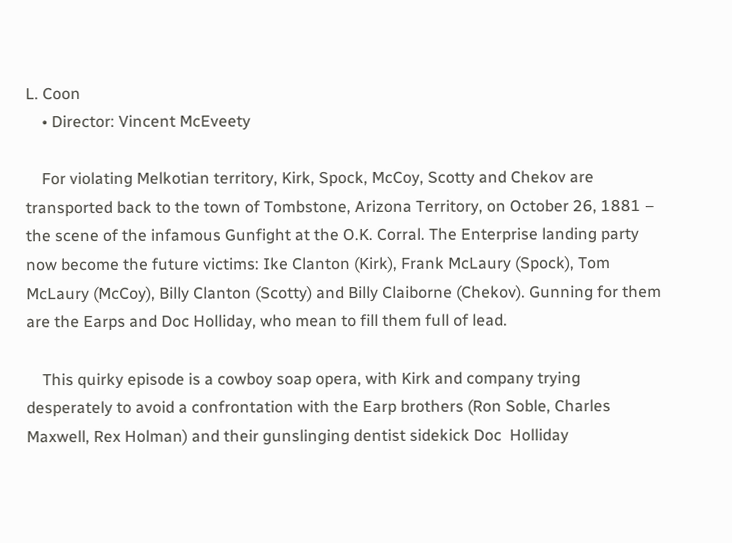L. Coon
    • Director: Vincent McEveety

    For violating Melkotian territory, Kirk, Spock, McCoy, Scotty and Chekov are transported back to the town of Tombstone, Arizona Territory, on October 26, 1881 – the scene of the infamous Gunfight at the O.K. Corral. The Enterprise landing party now become the future victims: Ike Clanton (Kirk), Frank McLaury (Spock), Tom McLaury (McCoy), Billy Clanton (Scotty) and Billy Claiborne (Chekov). Gunning for them are the Earps and Doc Holliday, who mean to fill them full of lead.

    This quirky episode is a cowboy soap opera, with Kirk and company trying desperately to avoid a confrontation with the Earp brothers (Ron Soble, Charles Maxwell, Rex Holman) and their gunslinging dentist sidekick Doc  Holliday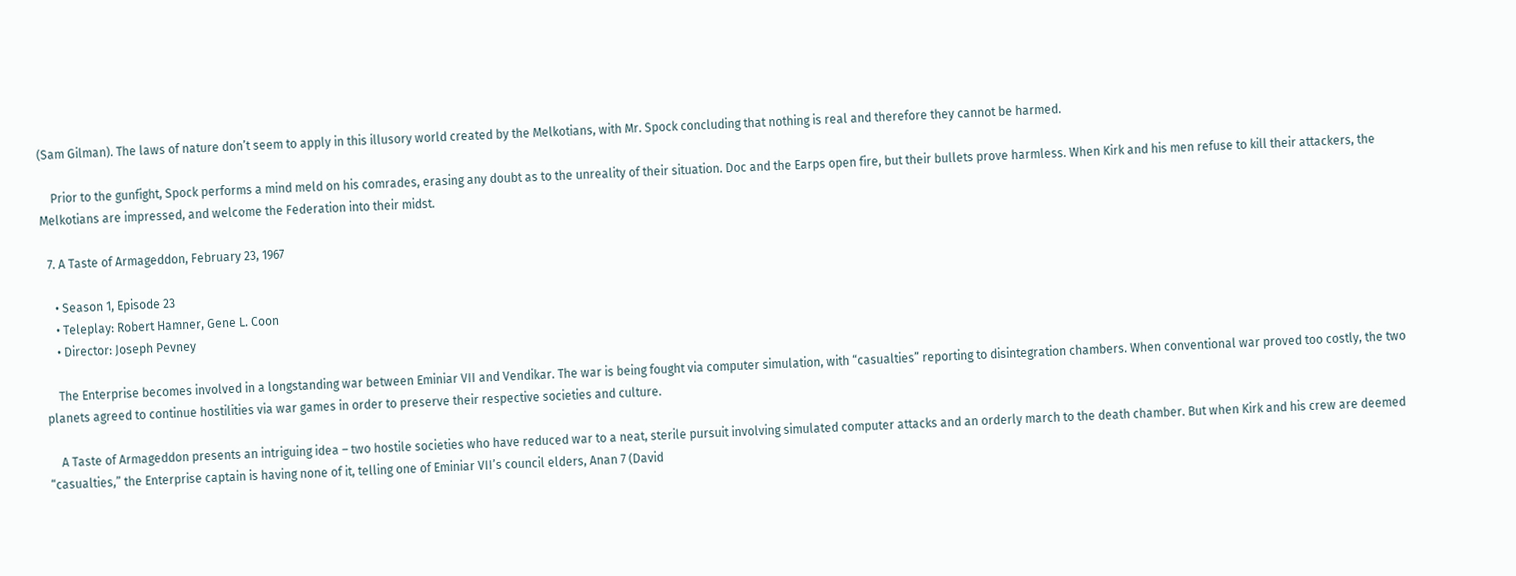(Sam Gilman). The laws of nature don’t seem to apply in this illusory world created by the Melkotians, with Mr. Spock concluding that nothing is real and therefore they cannot be harmed.

    Prior to the gunfight, Spock performs a mind meld on his comrades, erasing any doubt as to the unreality of their situation. Doc and the Earps open fire, but their bullets prove harmless. When Kirk and his men refuse to kill their attackers, the Melkotians are impressed, and welcome the Federation into their midst.

  7. A Taste of Armageddon, February 23, 1967

    • Season 1, Episode 23
    • Teleplay: Robert Hamner, Gene L. Coon
    • Director: Joseph Pevney

    The Enterprise becomes involved in a longstanding war between Eminiar VII and Vendikar. The war is being fought via computer simulation, with “casualties” reporting to disintegration chambers. When conventional war proved too costly, the two planets agreed to continue hostilities via war games in order to preserve their respective societies and culture.

    A Taste of Armageddon presents an intriguing idea – two hostile societies who have reduced war to a neat, sterile pursuit involving simulated computer attacks and an orderly march to the death chamber. But when Kirk and his crew are deemed “casualties,” the Enterprise captain is having none of it, telling one of Eminiar VII’s council elders, Anan 7 (David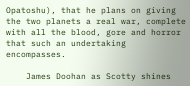Opatoshu), that he plans on giving the two planets a real war, complete with all the blood, gore and horror that such an undertaking encompasses.

    James Doohan as Scotty shines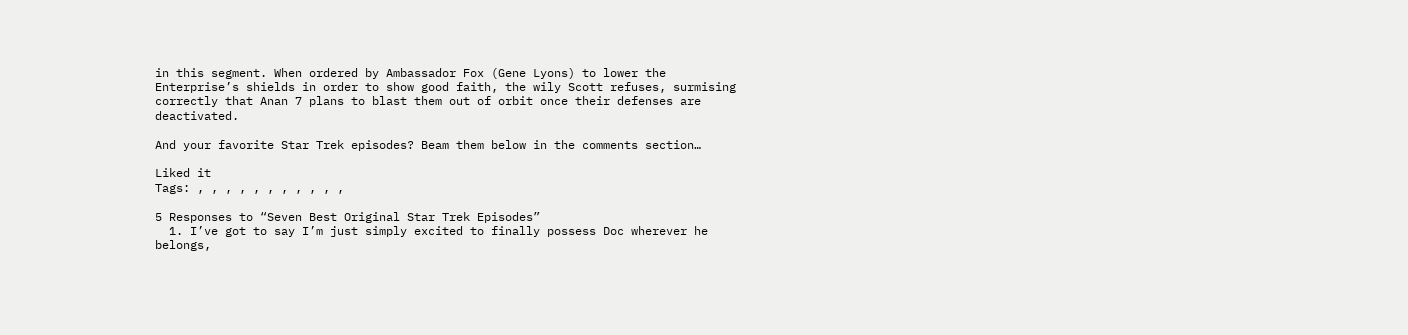in this segment. When ordered by Ambassador Fox (Gene Lyons) to lower the Enterprise’s shields in order to show good faith, the wily Scott refuses, surmising correctly that Anan 7 plans to blast them out of orbit once their defenses are deactivated.

And your favorite Star Trek episodes? Beam them below in the comments section…

Liked it
Tags: , , , , , , , , , , ,

5 Responses to “Seven Best Original Star Trek Episodes”
  1. I’ve got to say I’m just simply excited to finally possess Doc wherever he belongs,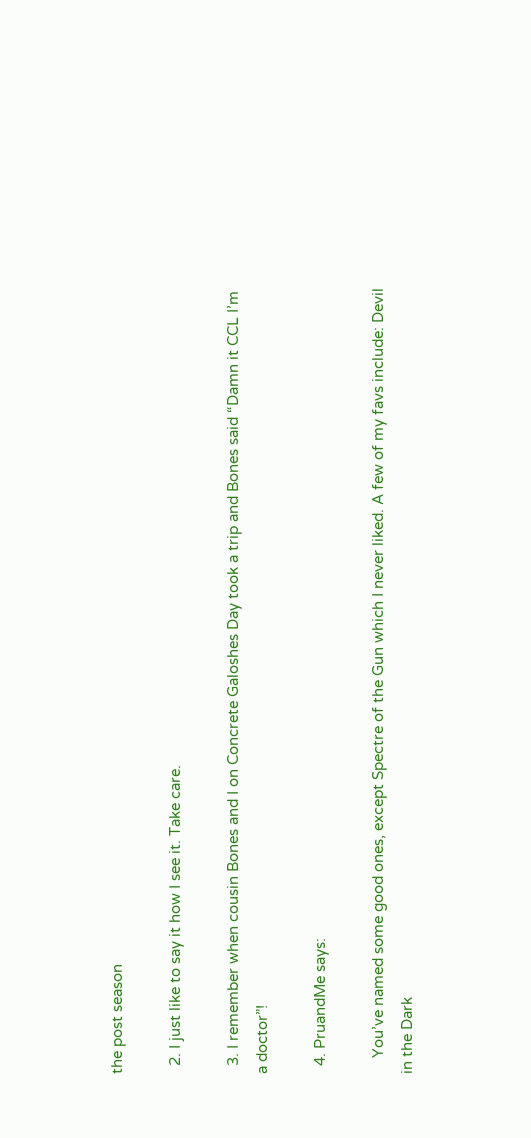the post season

  2. I just like to say it how I see it. Take care.

  3. I remember when cousin Bones and I on Concrete Galoshes Day took a trip and Bones said “Damn it CCL I’m a doctor”!

  4. PruandMe says:

    You’ve named some good ones, except Spectre of the Gun which I never liked. A few of my favs include: Devil in the Dark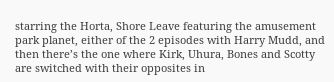starring the Horta, Shore Leave featuring the amusement park planet, either of the 2 episodes with Harry Mudd, and then there’s the one where Kirk, Uhura, Bones and Scotty are switched with their opposites in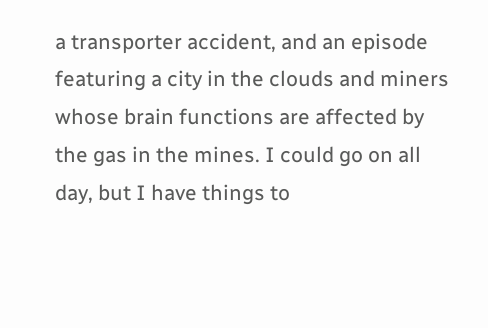a transporter accident, and an episode featuring a city in the clouds and miners whose brain functions are affected by the gas in the mines. I could go on all day, but I have things to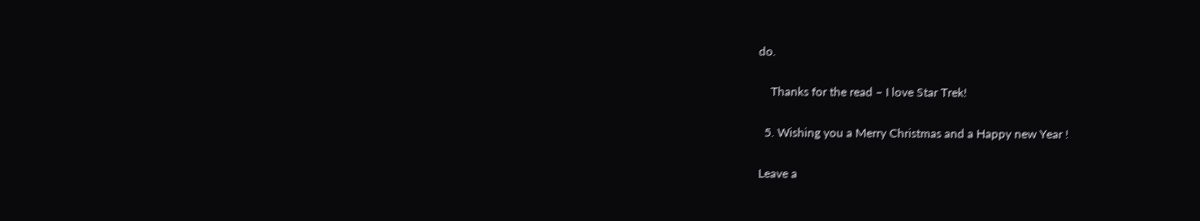do.

    Thanks for the read – I love Star Trek!

  5. Wishing you a Merry Christmas and a Happy new Year !

Leave a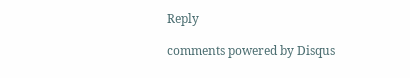Reply

comments powered by Disqus